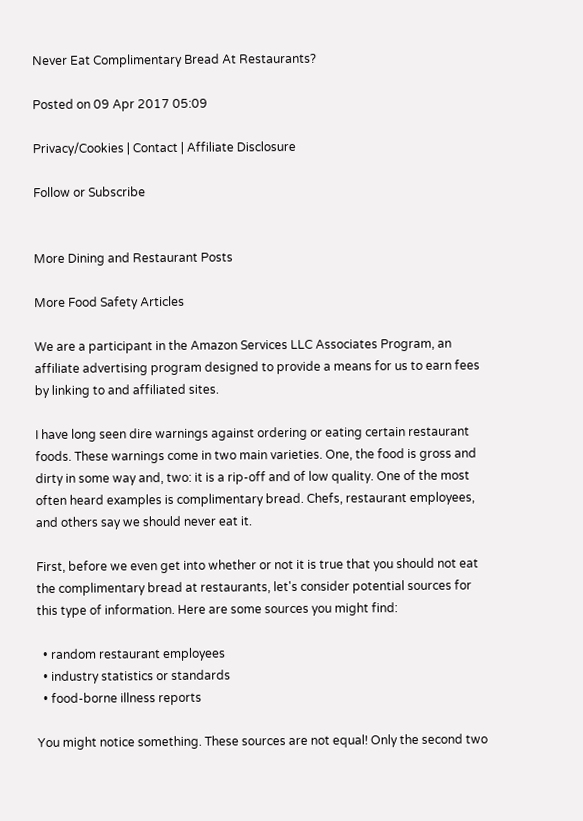Never Eat Complimentary Bread At Restaurants?

Posted on 09 Apr 2017 05:09

Privacy/Cookies | Contact | Affiliate Disclosure

Follow or Subscribe


More Dining and Restaurant Posts

More Food Safety Articles

We are a participant in the Amazon Services LLC Associates Program, an affiliate advertising program designed to provide a means for us to earn fees by linking to and affiliated sites.

I have long seen dire warnings against ordering or eating certain restaurant foods. These warnings come in two main varieties. One, the food is gross and dirty in some way and, two: it is a rip-off and of low quality. One of the most often heard examples is complimentary bread. Chefs, restaurant employees, and others say we should never eat it.

First, before we even get into whether or not it is true that you should not eat the complimentary bread at restaurants, let's consider potential sources for this type of information. Here are some sources you might find:

  • random restaurant employees
  • industry statistics or standards
  • food-borne illness reports

You might notice something. These sources are not equal! Only the second two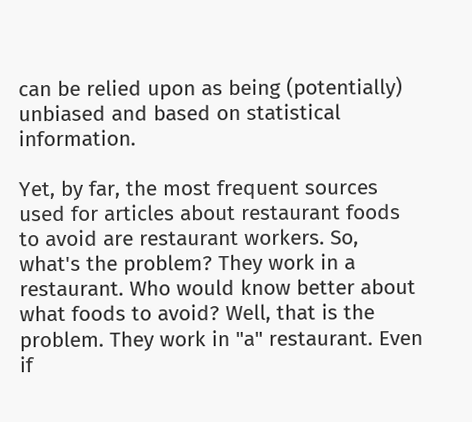can be relied upon as being (potentially) unbiased and based on statistical information.

Yet, by far, the most frequent sources used for articles about restaurant foods to avoid are restaurant workers. So, what's the problem? They work in a restaurant. Who would know better about what foods to avoid? Well, that is the problem. They work in "a" restaurant. Even if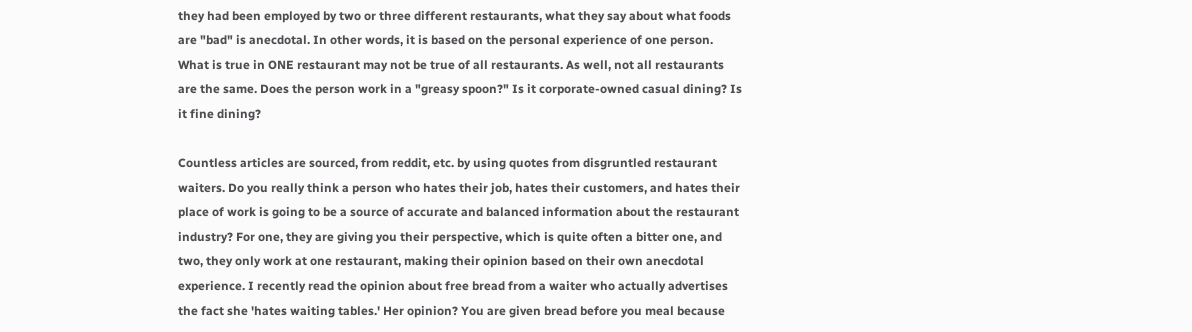they had been employed by two or three different restaurants, what they say about what foods are "bad" is anecdotal. In other words, it is based on the personal experience of one person. What is true in ONE restaurant may not be true of all restaurants. As well, not all restaurants are the same. Does the person work in a "greasy spoon?" Is it corporate-owned casual dining? Is it fine dining?

Countless articles are sourced, from reddit, etc. by using quotes from disgruntled restaurant waiters. Do you really think a person who hates their job, hates their customers, and hates their place of work is going to be a source of accurate and balanced information about the restaurant industry? For one, they are giving you their perspective, which is quite often a bitter one, and two, they only work at one restaurant, making their opinion based on their own anecdotal experience. I recently read the opinion about free bread from a waiter who actually advertises the fact she 'hates waiting tables.' Her opinion? You are given bread before you meal because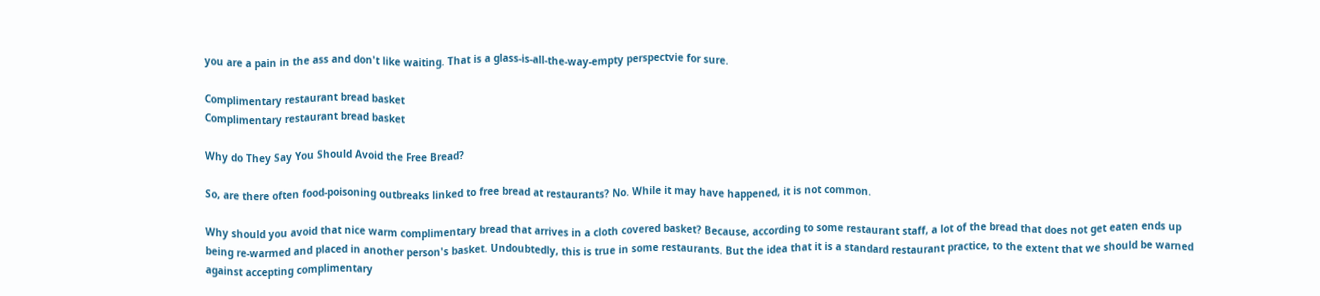you are a pain in the ass and don't like waiting. That is a glass-is-all-the-way-empty perspectvie for sure.

Complimentary restaurant bread basket
Complimentary restaurant bread basket

Why do They Say You Should Avoid the Free Bread?

So, are there often food-poisoning outbreaks linked to free bread at restaurants? No. While it may have happened, it is not common.

Why should you avoid that nice warm complimentary bread that arrives in a cloth covered basket? Because, according to some restaurant staff, a lot of the bread that does not get eaten ends up being re-warmed and placed in another person's basket. Undoubtedly, this is true in some restaurants. But the idea that it is a standard restaurant practice, to the extent that we should be warned against accepting complimentary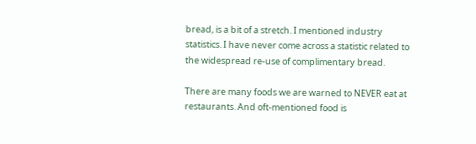bread, is a bit of a stretch. I mentioned industry statistics. I have never come across a statistic related to the widespread re-use of complimentary bread.

There are many foods we are warned to NEVER eat at restaurants. And oft-mentioned food is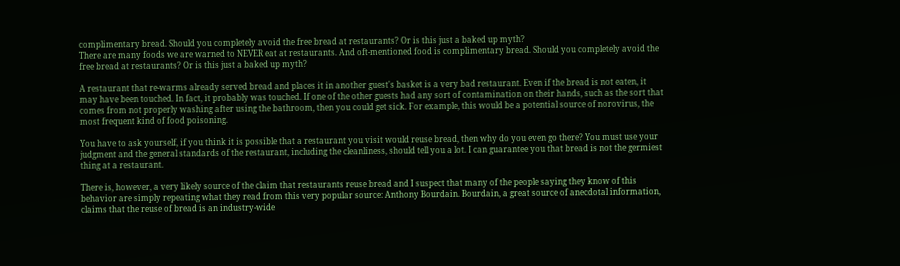complimentary bread. Should you completely avoid the free bread at restaurants? Or is this just a baked up myth?
There are many foods we are warned to NEVER eat at restaurants. And oft-mentioned food is complimentary bread. Should you completely avoid the free bread at restaurants? Or is this just a baked up myth?

A restaurant that re-warms already served bread and places it in another guest's basket is a very bad restaurant. Even if the bread is not eaten, it may have been touched. In fact, it probably was touched. If one of the other guests had any sort of contamination on their hands, such as the sort that comes from not properly washing after using the bathroom, then you could get sick. For example, this would be a potential source of norovirus, the most frequent kind of food poisoning.

You have to ask yourself, if you think it is possible that a restaurant you visit would reuse bread, then why do you even go there? You must use your judgment and the general standards of the restaurant, including the cleanliness, should tell you a lot. I can guarantee you that bread is not the germiest thing at a restaurant.

There is, however, a very likely source of the claim that restaurants reuse bread and I suspect that many of the people saying they know of this behavior are simply repeating what they read from this very popular source: Anthony Bourdain. Bourdain, a great source of anecdotal information, claims that the reuse of bread is an industry-wide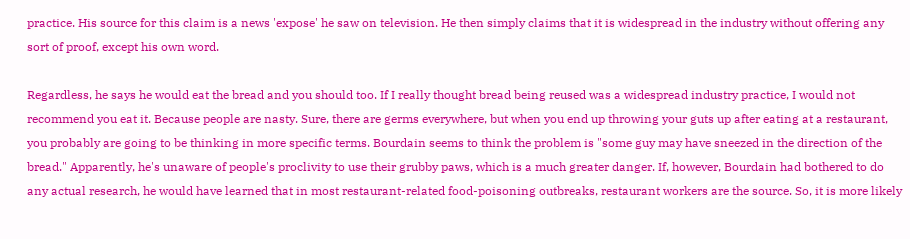practice. His source for this claim is a news 'expose' he saw on television. He then simply claims that it is widespread in the industry without offering any sort of proof, except his own word.

Regardless, he says he would eat the bread and you should too. If I really thought bread being reused was a widespread industry practice, I would not recommend you eat it. Because people are nasty. Sure, there are germs everywhere, but when you end up throwing your guts up after eating at a restaurant, you probably are going to be thinking in more specific terms. Bourdain seems to think the problem is "some guy may have sneezed in the direction of the bread." Apparently, he's unaware of people's proclivity to use their grubby paws, which is a much greater danger. If, however, Bourdain had bothered to do any actual research, he would have learned that in most restaurant-related food-poisoning outbreaks, restaurant workers are the source. So, it is more likely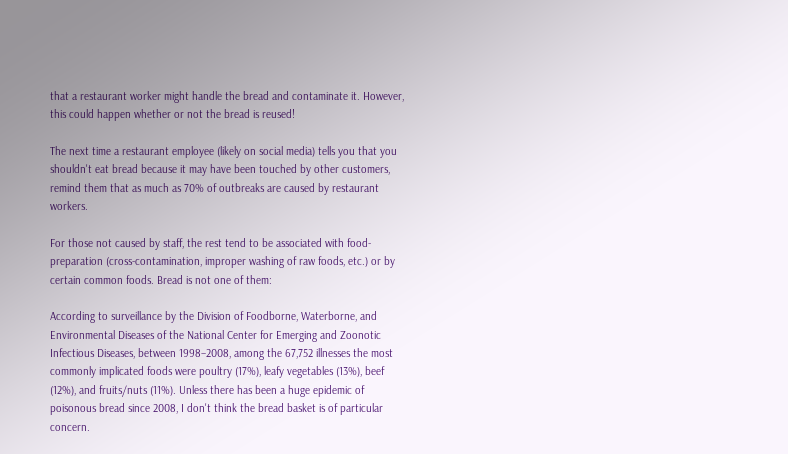that a restaurant worker might handle the bread and contaminate it. However, this could happen whether or not the bread is reused!

The next time a restaurant employee (likely on social media) tells you that you shouldn't eat bread because it may have been touched by other customers, remind them that as much as 70% of outbreaks are caused by restaurant workers.

For those not caused by staff, the rest tend to be associated with food-preparation (cross-contamination, improper washing of raw foods, etc.) or by certain common foods. Bread is not one of them:

According to surveillance by the Division of Foodborne, Waterborne, and Environmental Diseases of the National Center for Emerging and Zoonotic Infectious Diseases, between 1998–2008, among the 67,752 illnesses the most commonly implicated foods were poultry (17%), leafy vegetables (13%), beef (12%), and fruits/nuts (11%). Unless there has been a huge epidemic of poisonous bread since 2008, I don't think the bread basket is of particular concern.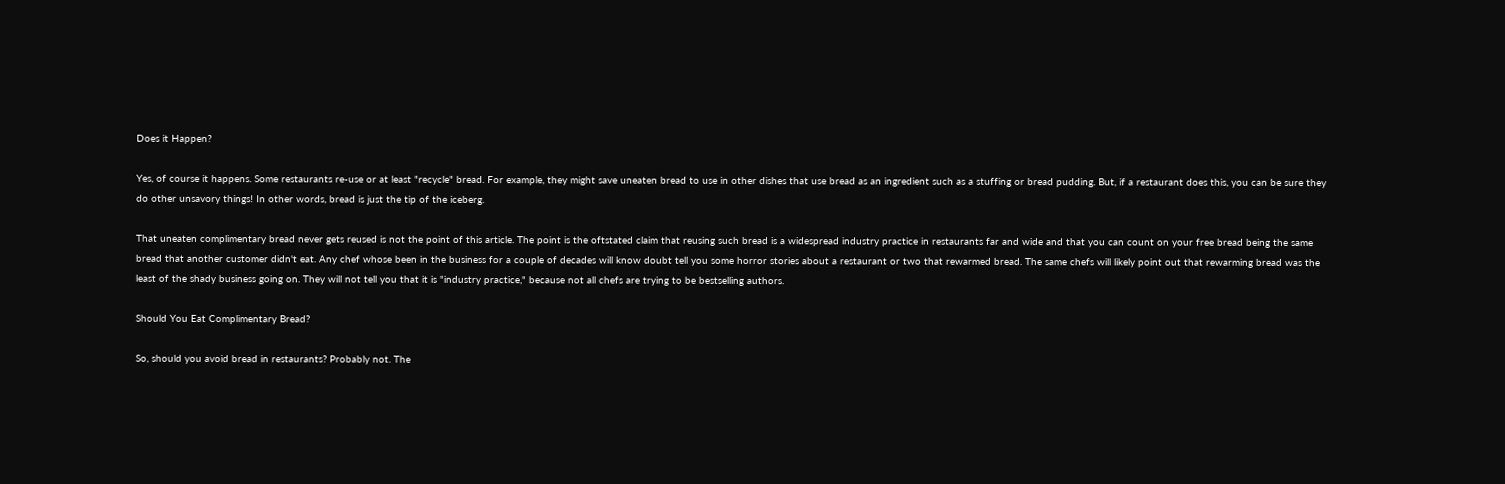Does it Happen?

Yes, of course it happens. Some restaurants re-use or at least "recycle" bread. For example, they might save uneaten bread to use in other dishes that use bread as an ingredient such as a stuffing or bread pudding. But, if a restaurant does this, you can be sure they do other unsavory things! In other words, bread is just the tip of the iceberg.

That uneaten complimentary bread never gets reused is not the point of this article. The point is the oftstated claim that reusing such bread is a widespread industry practice in restaurants far and wide and that you can count on your free bread being the same bread that another customer didn't eat. Any chef whose been in the business for a couple of decades will know doubt tell you some horror stories about a restaurant or two that rewarmed bread. The same chefs will likely point out that rewarming bread was the least of the shady business going on. They will not tell you that it is "industry practice," because not all chefs are trying to be bestselling authors.

Should You Eat Complimentary Bread?

So, should you avoid bread in restaurants? Probably not. The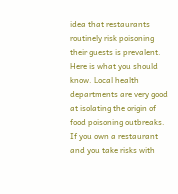idea that restaurants routinely risk poisoning their guests is prevalent. Here is what you should know. Local health departments are very good at isolating the origin of food poisoning outbreaks. If you own a restaurant and you take risks with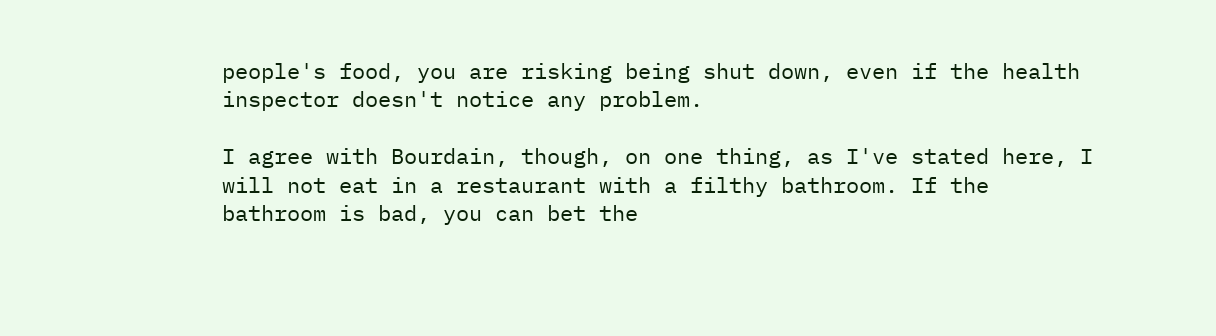people's food, you are risking being shut down, even if the health inspector doesn't notice any problem.

I agree with Bourdain, though, on one thing, as I've stated here, I will not eat in a restaurant with a filthy bathroom. If the bathroom is bad, you can bet the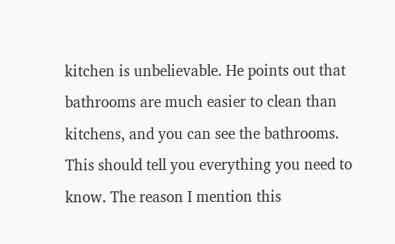kitchen is unbelievable. He points out that bathrooms are much easier to clean than kitchens, and you can see the bathrooms. This should tell you everything you need to know. The reason I mention this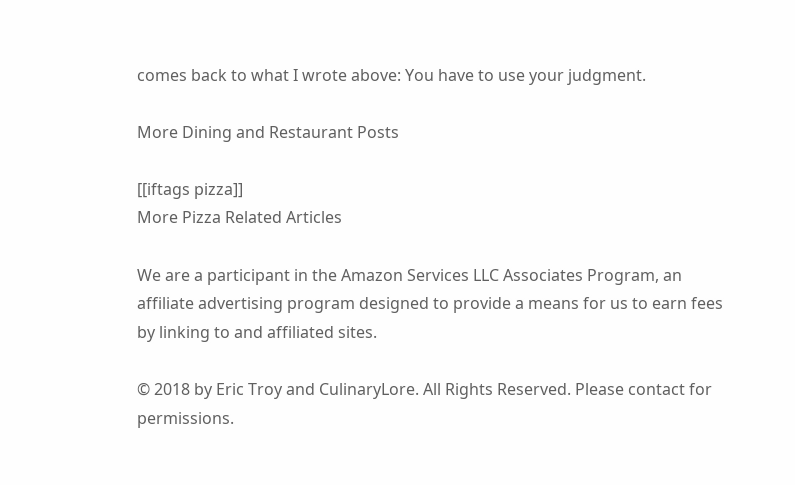comes back to what I wrote above: You have to use your judgment.

More Dining and Restaurant Posts

[[iftags pizza]]
More Pizza Related Articles

We are a participant in the Amazon Services LLC Associates Program, an affiliate advertising program designed to provide a means for us to earn fees by linking to and affiliated sites.

© 2018 by Eric Troy and CulinaryLore. All Rights Reserved. Please contact for permissions.